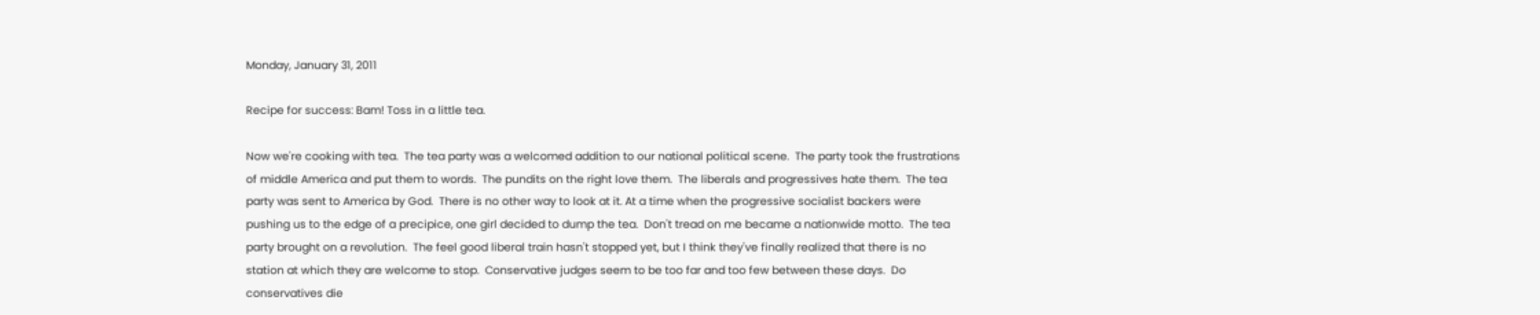Monday, January 31, 2011

Recipe for success: Bam! Toss in a little tea.

Now we're cooking with tea.  The tea party was a welcomed addition to our national political scene.  The party took the frustrations of middle America and put them to words.  The pundits on the right love them.  The liberals and progressives hate them.  The tea party was sent to America by God.  There is no other way to look at it. At a time when the progressive socialist backers were pushing us to the edge of a precipice, one girl decided to dump the tea.  Don't tread on me became a nationwide motto.  The tea party brought on a revolution.  The feel good liberal train hasn't stopped yet, but I think they've finally realized that there is no station at which they are welcome to stop.  Conservative judges seem to be too far and too few between these days.  Do conservatives die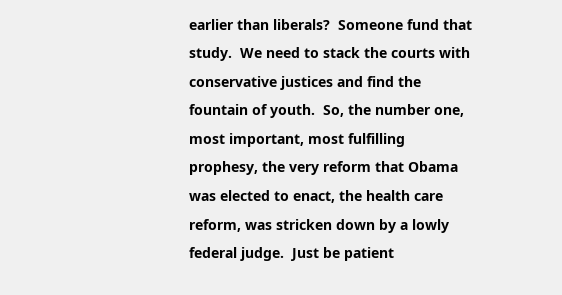earlier than liberals?  Someone fund that study.  We need to stack the courts with conservative justices and find the fountain of youth.  So, the number one, most important, most fulfilling prophesy, the very reform that Obama was elected to enact, the health care reform, was stricken down by a lowly federal judge.  Just be patient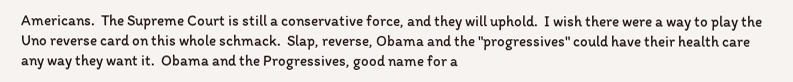Americans.  The Supreme Court is still a conservative force, and they will uphold.  I wish there were a way to play the Uno reverse card on this whole schmack.  Slap, reverse, Obama and the "progressives" could have their health care any way they want it.  Obama and the Progressives, good name for a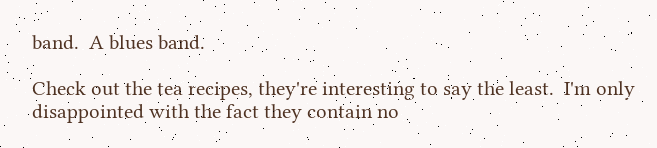band.  A blues band.

Check out the tea recipes, they're interesting to say the least.  I'm only disappointed with the fact they contain no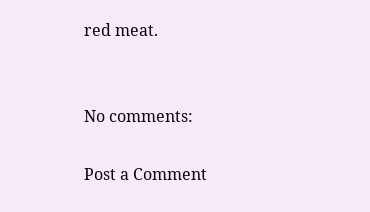red meat.


No comments:

Post a Comment